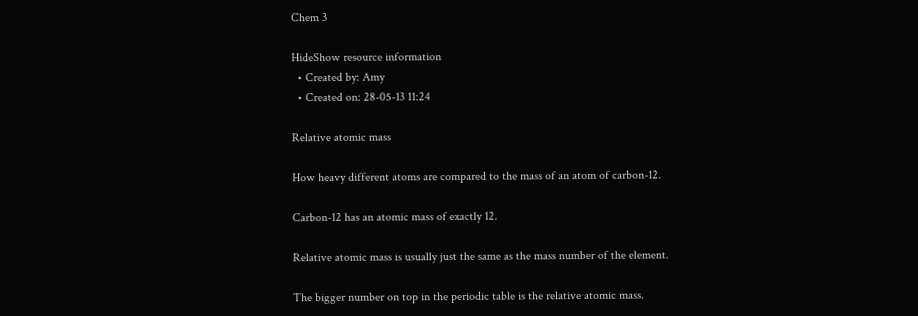Chem 3

HideShow resource information
  • Created by: Amy
  • Created on: 28-05-13 11:24

Relative atomic mass

How heavy different atoms are compared to the mass of an atom of carbon-12.

Carbon-12 has an atomic mass of exactly 12.

Relative atomic mass is usually just the same as the mass number of the element.

The bigger number on top in the periodic table is the relative atomic mass.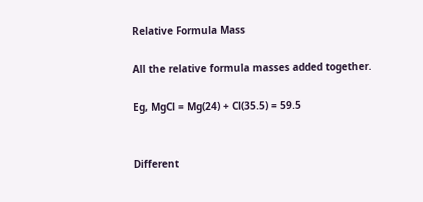Relative Formula Mass

All the relative formula masses added together.

Eg, MgCl = Mg(24) + Cl(35.5) = 59.5


Different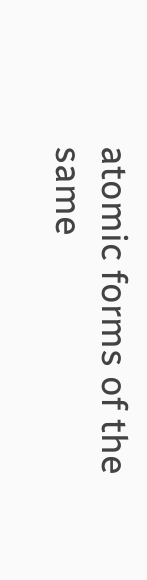atomic forms of the same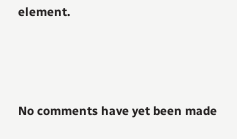element.



No comments have yet been made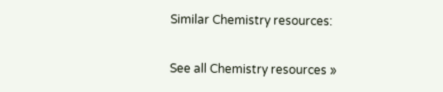Similar Chemistry resources:

See all Chemistry resources »